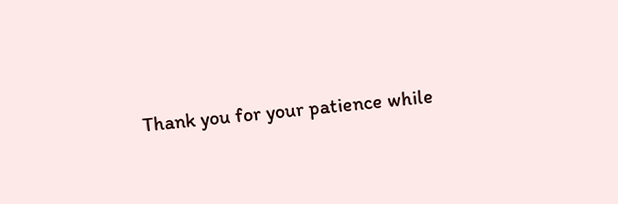Thank you for your patience while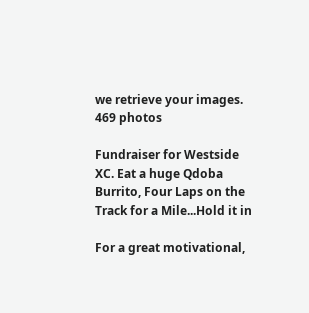we retrieve your images.
469 photos

Fundraiser for Westside XC. Eat a huge Qdoba Burrito, Four Laps on the Track for a Mile...Hold it in

For a great motivational,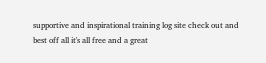supportive and inspirational training log site check out and best off all it's all free and a great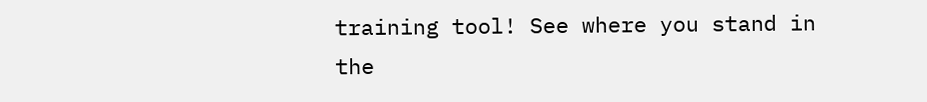training tool! See where you stand in the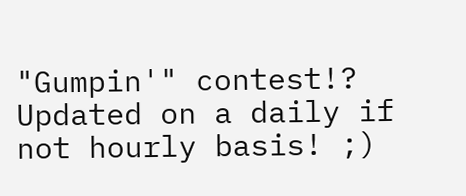"Gumpin'" contest!? Updated on a daily if not hourly basis! ;)